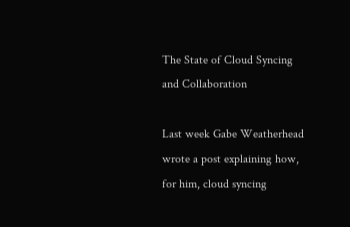The State of Cloud Syncing and Collaboration

Last week Gabe Weatherhead wrote a post explaining how, for him, cloud syncing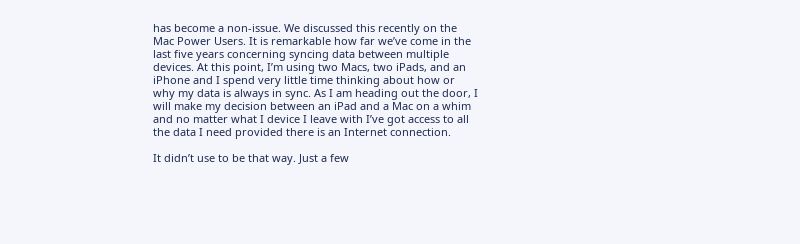has become a non-issue. We discussed this recently on the Mac Power Users. It is remarkable how far we’ve come in the last five years concerning syncing data between multiple devices. At this point, I’m using two Macs, two iPads, and an iPhone and I spend very little time thinking about how or why my data is always in sync. As I am heading out the door, I will make my decision between an iPad and a Mac on a whim and no matter what I device I leave with I’ve got access to all the data I need provided there is an Internet connection.

It didn’t use to be that way. Just a few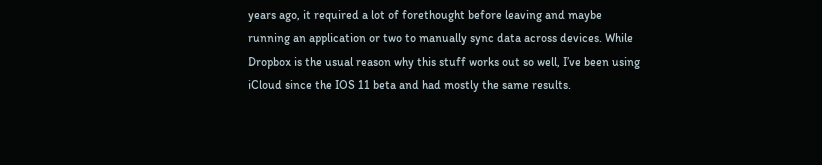years ago, it required a lot of forethought before leaving and maybe running an application or two to manually sync data across devices. While Dropbox is the usual reason why this stuff works out so well, I’ve been using iCloud since the IOS 11 beta and had mostly the same results.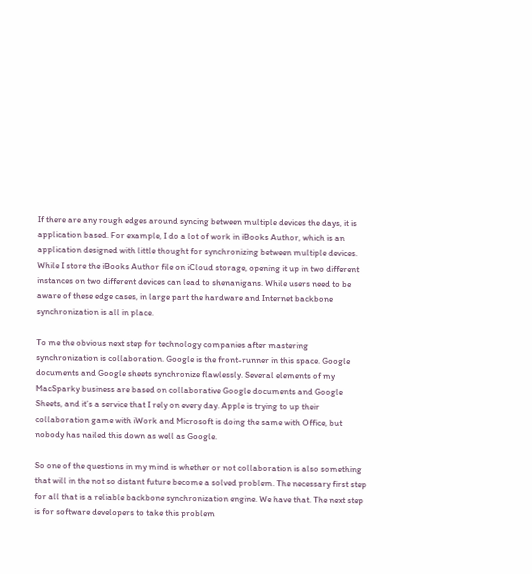If there are any rough edges around syncing between multiple devices the days, it is application based. For example, I do a lot of work in iBooks Author, which is an application designed with little thought for synchronizing between multiple devices. While I store the iBooks Author file on iCloud storage, opening it up in two different instances on two different devices can lead to shenanigans. While users need to be aware of these edge cases, in large part the hardware and Internet backbone synchronization is all in place.

To me the obvious next step for technology companies after mastering synchronization is collaboration. Google is the front-runner in this space. Google documents and Google sheets synchronize flawlessly. Several elements of my MacSparky business are based on collaborative Google documents and Google Sheets, and it’s a service that I rely on every day. Apple is trying to up their collaboration game with iWork and Microsoft is doing the same with Office, but nobody has nailed this down as well as Google.

So one of the questions in my mind is whether or not collaboration is also something that will in the not so distant future become a solved problem. The necessary first step for all that is a reliable backbone synchronization engine. We have that. The next step is for software developers to take this problem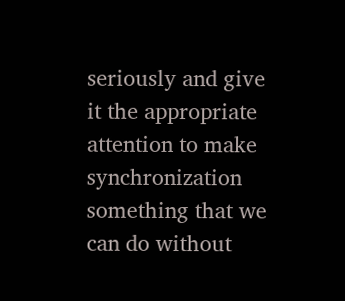seriously and give it the appropriate attention to make synchronization something that we can do without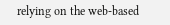relying on the web-based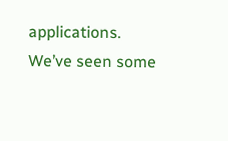applications. We’ve seen some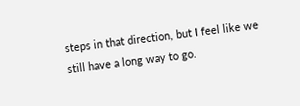steps in that direction, but I feel like we still have a long way to go.